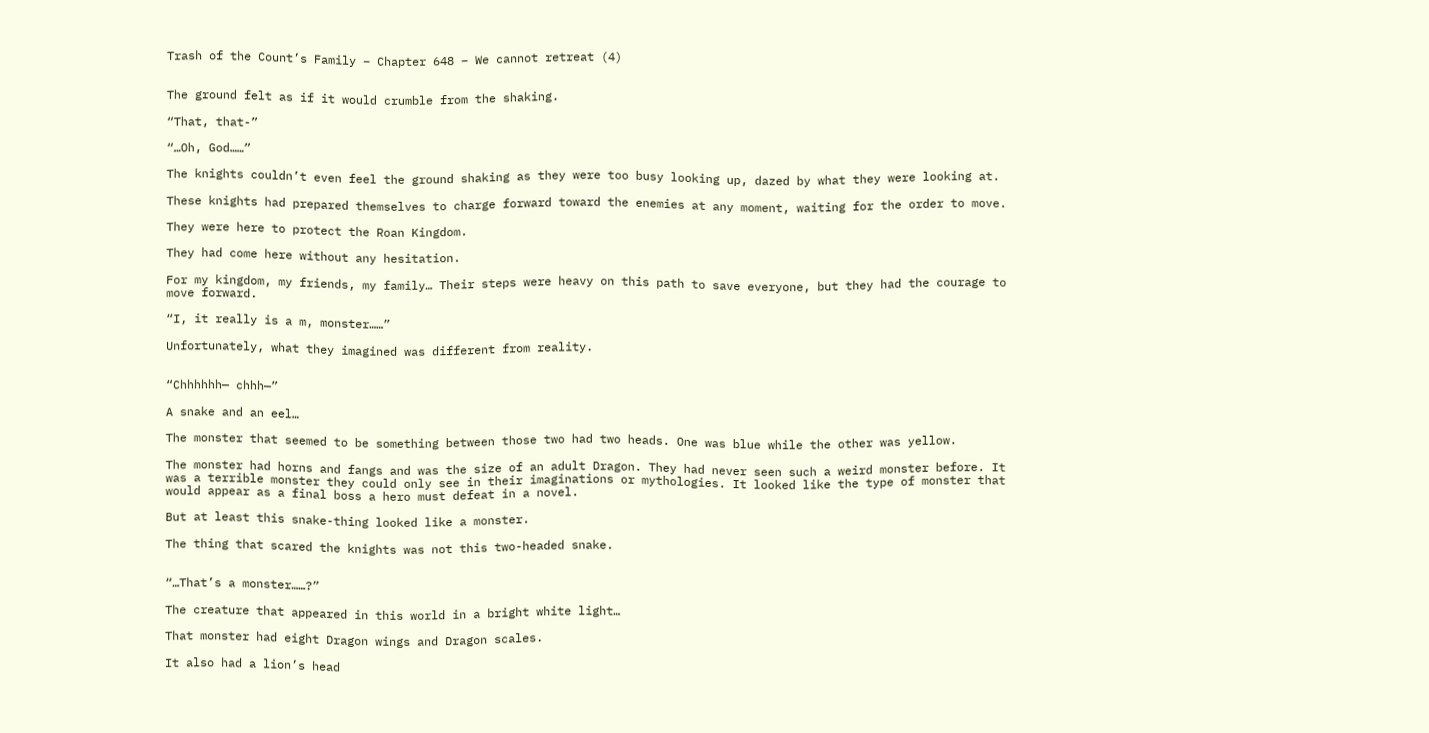Trash of the Count’s Family – Chapter 648 – We cannot retreat (4)


The ground felt as if it would crumble from the shaking.

“That, that-”

“…Oh, God……”

The knights couldn’t even feel the ground shaking as they were too busy looking up, dazed by what they were looking at.

These knights had prepared themselves to charge forward toward the enemies at any moment, waiting for the order to move.

They were here to protect the Roan Kingdom.

They had come here without any hesitation.

For my kingdom, my friends, my family… Their steps were heavy on this path to save everyone, but they had the courage to move forward.

“I, it really is a m, monster……”

Unfortunately, what they imagined was different from reality.


“Chhhhhh— chhh—”

A snake and an eel…

The monster that seemed to be something between those two had two heads. One was blue while the other was yellow.

The monster had horns and fangs and was the size of an adult Dragon. They had never seen such a weird monster before. It was a terrible monster they could only see in their imaginations or mythologies. It looked like the type of monster that would appear as a final boss a hero must defeat in a novel.

But at least this snake-thing looked like a monster.

The thing that scared the knights was not this two-headed snake.


“…That’s a monster……?”

The creature that appeared in this world in a bright white light…

That monster had eight Dragon wings and Dragon scales.

It also had a lion’s head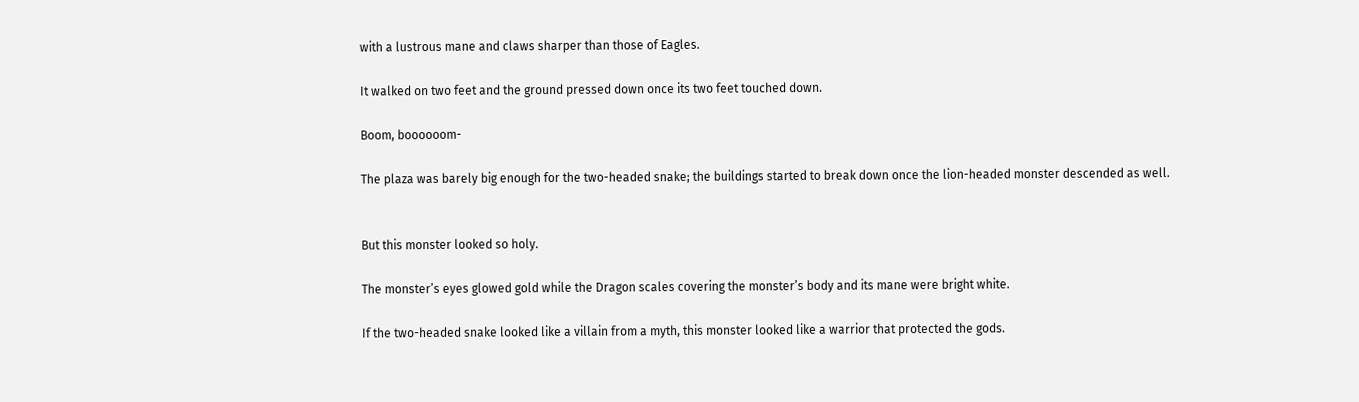with a lustrous mane and claws sharper than those of Eagles.

It walked on two feet and the ground pressed down once its two feet touched down.

Boom, boooooom-

The plaza was barely big enough for the two-headed snake; the buildings started to break down once the lion-headed monster descended as well.


But this monster looked so holy.

The monster’s eyes glowed gold while the Dragon scales covering the monster’s body and its mane were bright white.

If the two-headed snake looked like a villain from a myth, this monster looked like a warrior that protected the gods.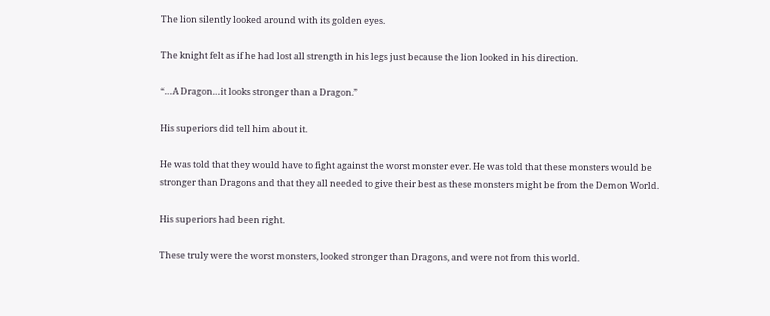The lion silently looked around with its golden eyes.

The knight felt as if he had lost all strength in his legs just because the lion looked in his direction.

“…A Dragon…it looks stronger than a Dragon.”

His superiors did tell him about it.

He was told that they would have to fight against the worst monster ever. He was told that these monsters would be stronger than Dragons and that they all needed to give their best as these monsters might be from the Demon World.

His superiors had been right.

These truly were the worst monsters, looked stronger than Dragons, and were not from this world.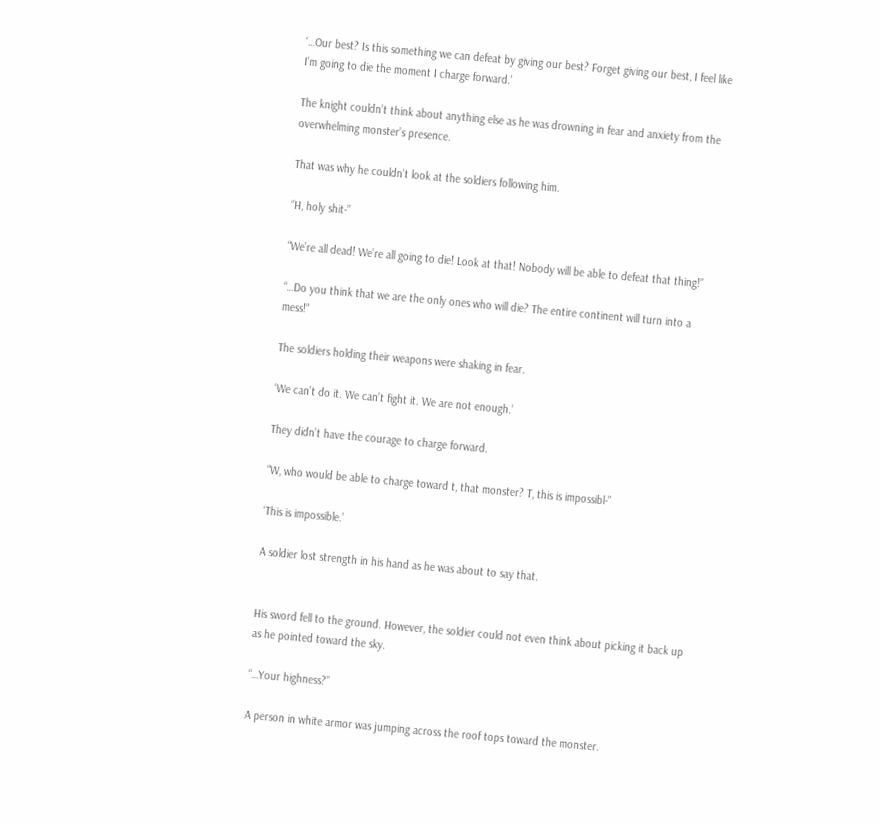‘…Our best? Is this something we can defeat by giving our best? Forget giving our best, I feel like I’m going to die the moment I charge forward.’

The knight couldn’t think about anything else as he was drowning in fear and anxiety from the overwhelming monster’s presence.

That was why he couldn’t look at the soldiers following him.

“H, holy shit-”

“We’re all dead! We’re all going to die! Look at that! Nobody will be able to defeat that thing!”

“…Do you think that we are the only ones who will die? The entire continent will turn into a mess!”

The soldiers holding their weapons were shaking in fear.

‘We can’t do it. We can’t fight it. We are not enough.’

They didn’t have the courage to charge forward.

“W, who would be able to charge toward t, that monster? T, this is impossibl-”

‘This is impossible.’

A soldier lost strength in his hand as he was about to say that.


His sword fell to the ground. However, the soldier could not even think about picking it back up as he pointed toward the sky.

“…Your highness?”

A person in white armor was jumping across the roof tops toward the monster.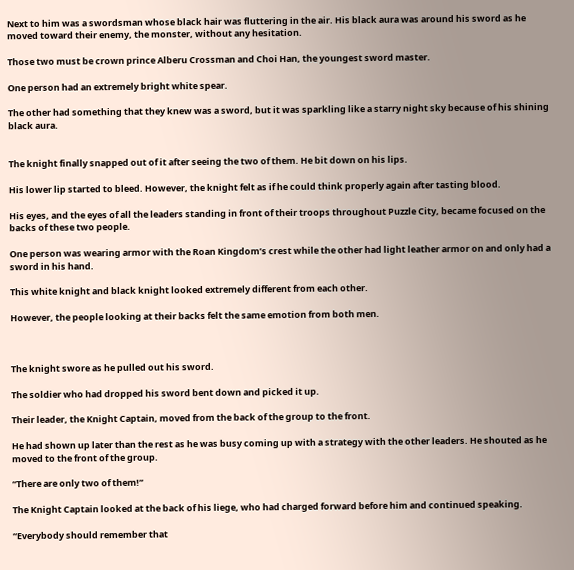Next to him was a swordsman whose black hair was fluttering in the air. His black aura was around his sword as he moved toward their enemy, the monster, without any hesitation.

Those two must be crown prince Alberu Crossman and Choi Han, the youngest sword master.

One person had an extremely bright white spear.

The other had something that they knew was a sword, but it was sparkling like a starry night sky because of his shining black aura.


The knight finally snapped out of it after seeing the two of them. He bit down on his lips.

His lower lip started to bleed. However, the knight felt as if he could think properly again after tasting blood.

His eyes, and the eyes of all the leaders standing in front of their troops throughout Puzzle City, became focused on the backs of these two people.

One person was wearing armor with the Roan Kingdom’s crest while the other had light leather armor on and only had a sword in his hand.

This white knight and black knight looked extremely different from each other.

However, the people looking at their backs felt the same emotion from both men.



The knight swore as he pulled out his sword.

The soldier who had dropped his sword bent down and picked it up.

Their leader, the Knight Captain, moved from the back of the group to the front.

He had shown up later than the rest as he was busy coming up with a strategy with the other leaders. He shouted as he moved to the front of the group.

“There are only two of them!”

The Knight Captain looked at the back of his liege, who had charged forward before him and continued speaking.

“Everybody should remember that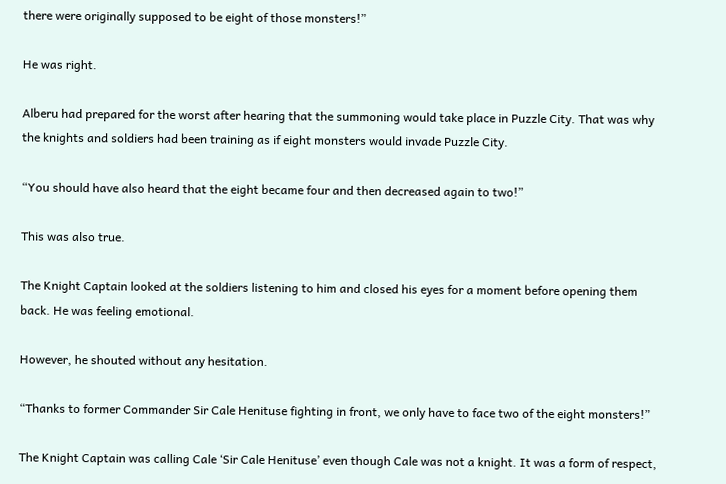there were originally supposed to be eight of those monsters!”

He was right.

Alberu had prepared for the worst after hearing that the summoning would take place in Puzzle City. That was why the knights and soldiers had been training as if eight monsters would invade Puzzle City.

“You should have also heard that the eight became four and then decreased again to two!”

This was also true.

The Knight Captain looked at the soldiers listening to him and closed his eyes for a moment before opening them back. He was feeling emotional.

However, he shouted without any hesitation.

“Thanks to former Commander Sir Cale Henituse fighting in front, we only have to face two of the eight monsters!”

The Knight Captain was calling Cale ‘Sir Cale Henituse’ even though Cale was not a knight. It was a form of respect,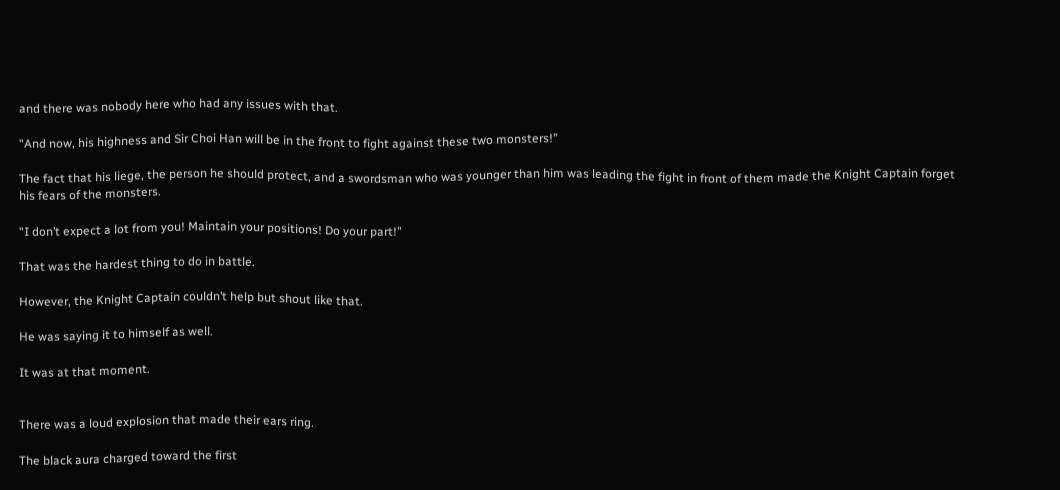and there was nobody here who had any issues with that.

“And now, his highness and Sir Choi Han will be in the front to fight against these two monsters!”

The fact that his liege, the person he should protect, and a swordsman who was younger than him was leading the fight in front of them made the Knight Captain forget his fears of the monsters.

“I don’t expect a lot from you! Maintain your positions! Do your part!”

That was the hardest thing to do in battle.

However, the Knight Captain couldn’t help but shout like that.

He was saying it to himself as well.

It was at that moment.


There was a loud explosion that made their ears ring.

The black aura charged toward the first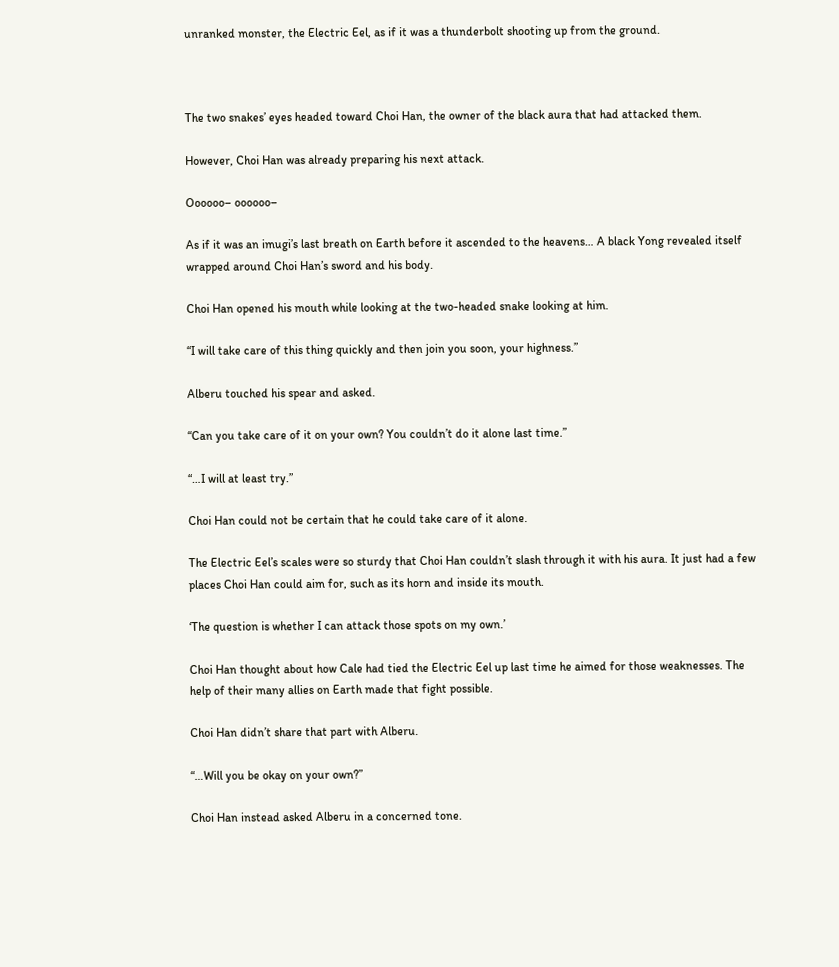unranked monster, the Electric Eel, as if it was a thunderbolt shooting up from the ground.



The two snakes’ eyes headed toward Choi Han, the owner of the black aura that had attacked them.

However, Choi Han was already preparing his next attack.

Oooooo– oooooo–

As if it was an imugi’s last breath on Earth before it ascended to the heavens… A black Yong revealed itself wrapped around Choi Han’s sword and his body.

Choi Han opened his mouth while looking at the two-headed snake looking at him.

“I will take care of this thing quickly and then join you soon, your highness.”

Alberu touched his spear and asked.

“Can you take care of it on your own? You couldn’t do it alone last time.”

“…I will at least try.”

Choi Han could not be certain that he could take care of it alone.

The Electric Eel’s scales were so sturdy that Choi Han couldn’t slash through it with his aura. It just had a few places Choi Han could aim for, such as its horn and inside its mouth.

‘The question is whether I can attack those spots on my own.’

Choi Han thought about how Cale had tied the Electric Eel up last time he aimed for those weaknesses. The help of their many allies on Earth made that fight possible.

Choi Han didn’t share that part with Alberu.

“…Will you be okay on your own?”

Choi Han instead asked Alberu in a concerned tone.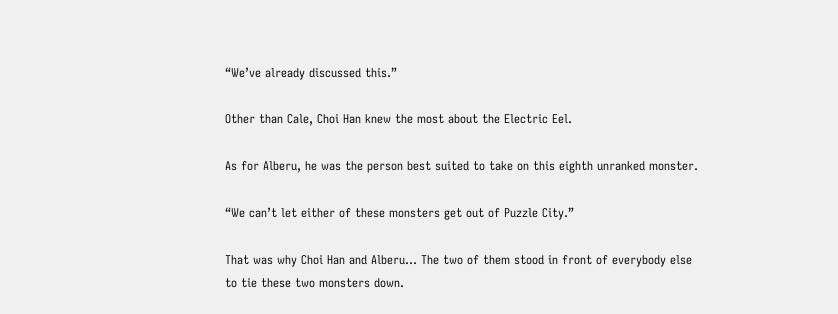“We’ve already discussed this.”

Other than Cale, Choi Han knew the most about the Electric Eel.

As for Alberu, he was the person best suited to take on this eighth unranked monster.

“We can’t let either of these monsters get out of Puzzle City.”

That was why Choi Han and Alberu… The two of them stood in front of everybody else to tie these two monsters down.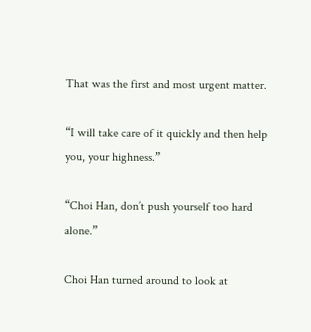That was the first and most urgent matter.

“I will take care of it quickly and then help you, your highness.”

“Choi Han, don’t push yourself too hard alone.”

Choi Han turned around to look at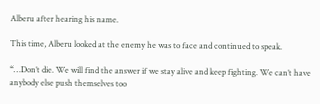Alberu after hearing his name.

This time, Alberu looked at the enemy he was to face and continued to speak.

“…Don’t die. We will find the answer if we stay alive and keep fighting. We can’t have anybody else push themselves too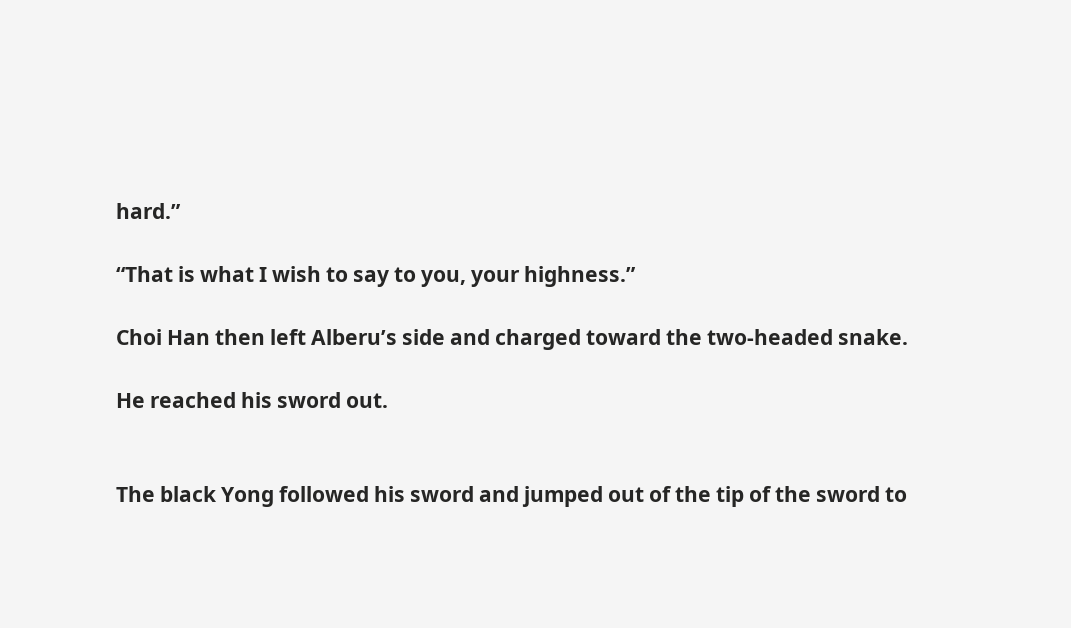hard.”

“That is what I wish to say to you, your highness.”

Choi Han then left Alberu’s side and charged toward the two-headed snake.

He reached his sword out.


The black Yong followed his sword and jumped out of the tip of the sword to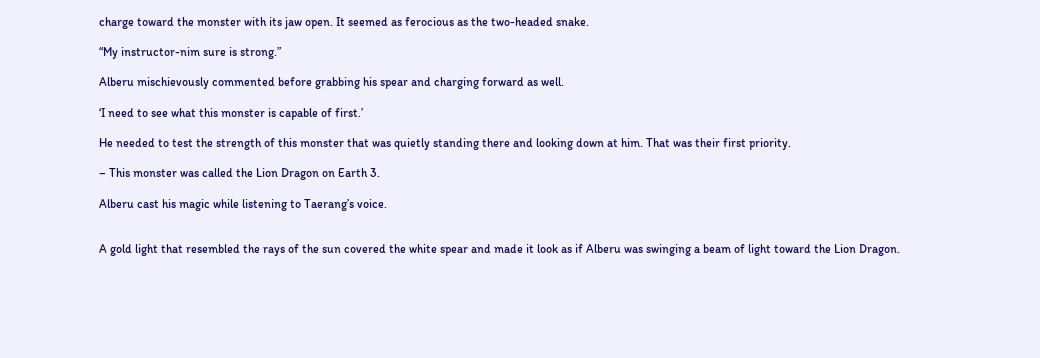charge toward the monster with its jaw open. It seemed as ferocious as the two-headed snake.

“My instructor-nim sure is strong.”

Alberu mischievously commented before grabbing his spear and charging forward as well.

‘I need to see what this monster is capable of first.’

He needed to test the strength of this monster that was quietly standing there and looking down at him. That was their first priority.

– This monster was called the Lion Dragon on Earth 3.

Alberu cast his magic while listening to Taerang’s voice.


A gold light that resembled the rays of the sun covered the white spear and made it look as if Alberu was swinging a beam of light toward the Lion Dragon.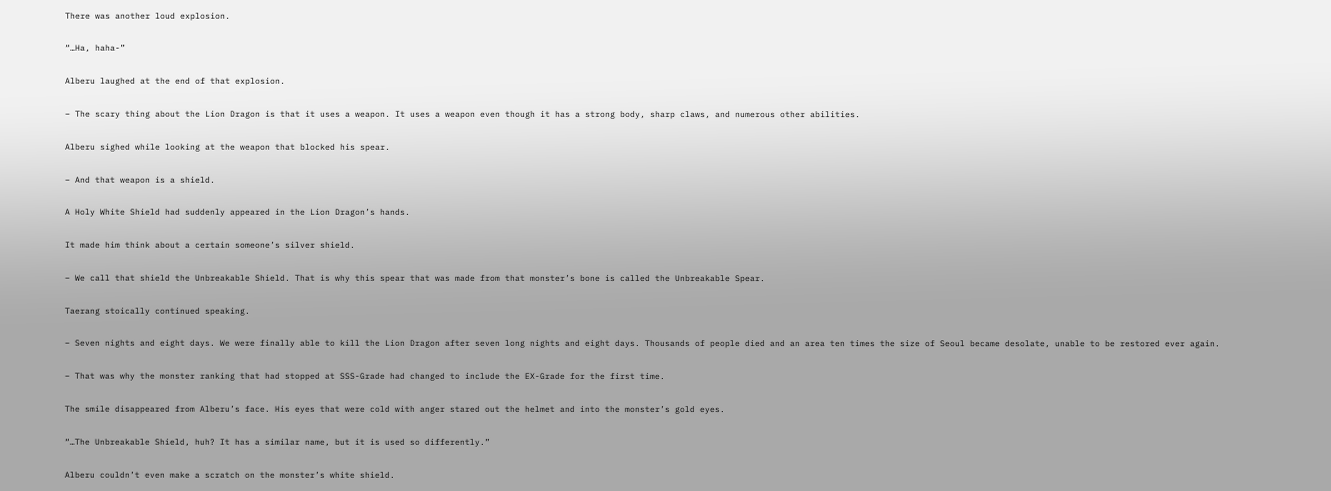There was another loud explosion.

“…Ha, haha-”

Alberu laughed at the end of that explosion.

– The scary thing about the Lion Dragon is that it uses a weapon. It uses a weapon even though it has a strong body, sharp claws, and numerous other abilities.

Alberu sighed while looking at the weapon that blocked his spear.

– And that weapon is a shield.

A Holy White Shield had suddenly appeared in the Lion Dragon’s hands.

It made him think about a certain someone’s silver shield.

– We call that shield the Unbreakable Shield. That is why this spear that was made from that monster’s bone is called the Unbreakable Spear.

Taerang stoically continued speaking.

– Seven nights and eight days. We were finally able to kill the Lion Dragon after seven long nights and eight days. Thousands of people died and an area ten times the size of Seoul became desolate, unable to be restored ever again.

– That was why the monster ranking that had stopped at SSS-Grade had changed to include the EX-Grade for the first time.

The smile disappeared from Alberu’s face. His eyes that were cold with anger stared out the helmet and into the monster’s gold eyes.

“…The Unbreakable Shield, huh? It has a similar name, but it is used so differently.”

Alberu couldn’t even make a scratch on the monster’s white shield.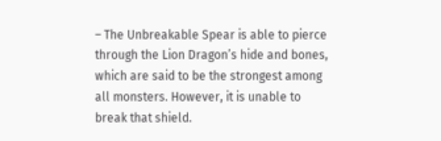– The Unbreakable Spear is able to pierce through the Lion Dragon’s hide and bones, which are said to be the strongest among all monsters. However, it is unable to break that shield.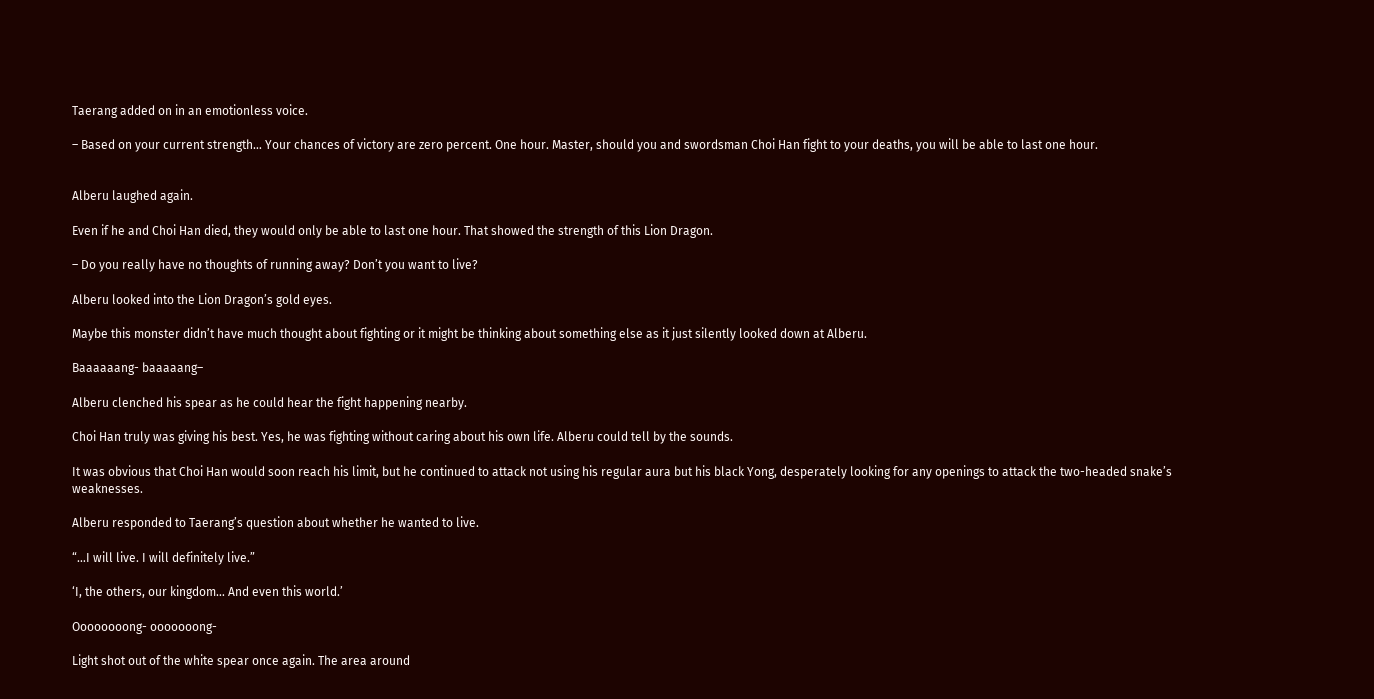Taerang added on in an emotionless voice.

– Based on your current strength… Your chances of victory are zero percent. One hour. Master, should you and swordsman Choi Han fight to your deaths, you will be able to last one hour.


Alberu laughed again.

Even if he and Choi Han died, they would only be able to last one hour. That showed the strength of this Lion Dragon.

– Do you really have no thoughts of running away? Don’t you want to live?

Alberu looked into the Lion Dragon’s gold eyes.

Maybe this monster didn’t have much thought about fighting or it might be thinking about something else as it just silently looked down at Alberu.

Baaaaaang- baaaaang–

Alberu clenched his spear as he could hear the fight happening nearby.

Choi Han truly was giving his best. Yes, he was fighting without caring about his own life. Alberu could tell by the sounds.

It was obvious that Choi Han would soon reach his limit, but he continued to attack not using his regular aura but his black Yong, desperately looking for any openings to attack the two-headed snake’s weaknesses.

Alberu responded to Taerang’s question about whether he wanted to live.

“…I will live. I will definitely live.”

‘I, the others, our kingdom… And even this world.’

Oooooooong- ooooooong-

Light shot out of the white spear once again. The area around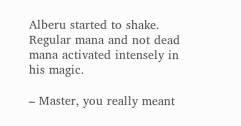Alberu started to shake. Regular mana and not dead mana activated intensely in his magic.

– Master, you really meant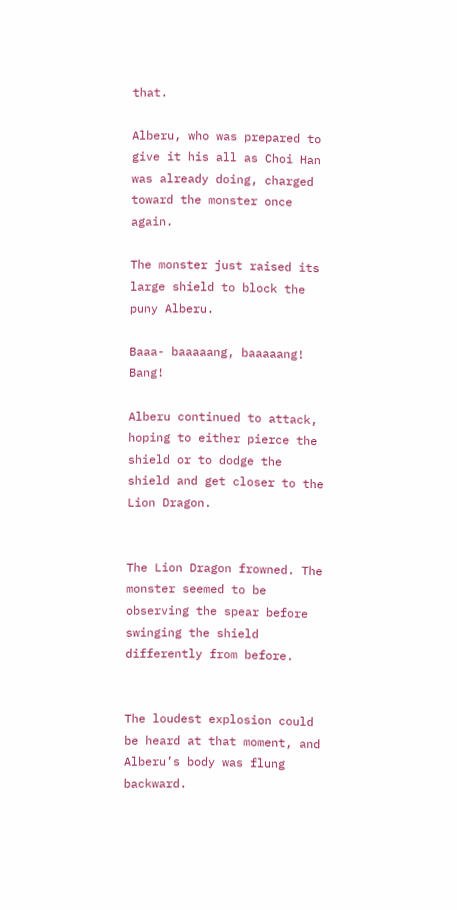that.

Alberu, who was prepared to give it his all as Choi Han was already doing, charged toward the monster once again.

The monster just raised its large shield to block the puny Alberu.

Baaa- baaaaang, baaaaang! Bang!

Alberu continued to attack, hoping to either pierce the shield or to dodge the shield and get closer to the Lion Dragon.


The Lion Dragon frowned. The monster seemed to be observing the spear before swinging the shield differently from before.


The loudest explosion could be heard at that moment, and Alberu’s body was flung backward.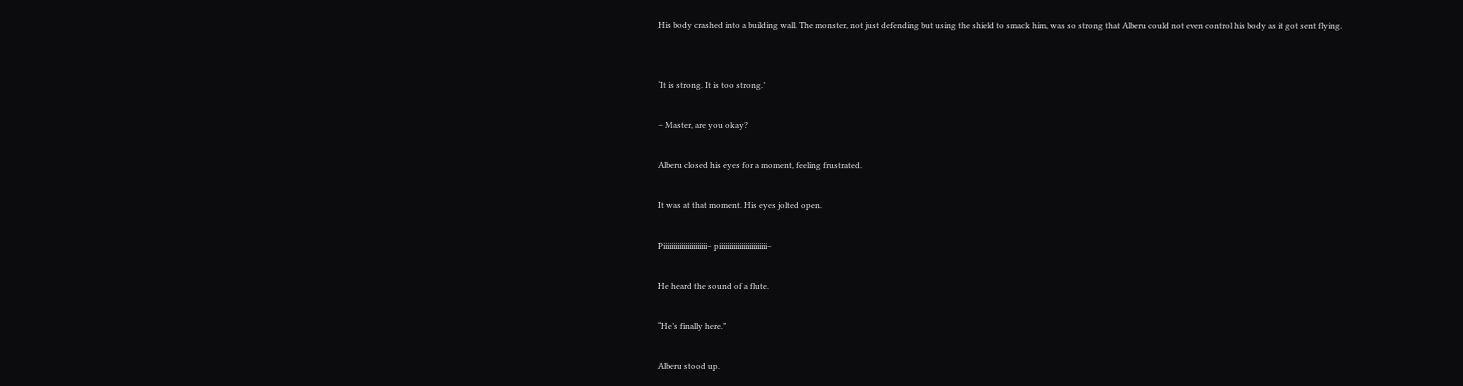His body crashed into a building wall. The monster, not just defending but using the shield to smack him, was so strong that Alberu could not even control his body as it got sent flying.


‘It is strong. It is too strong.’

– Master, are you okay?

Alberu closed his eyes for a moment, feeling frustrated.

It was at that moment. His eyes jolted open.

Piiiiiiiiiiiiiiiiiiiiii– piiiiiiiiiiiiiiiiiiiiiiii–

He heard the sound of a flute.

“He’s finally here.”

Alberu stood up.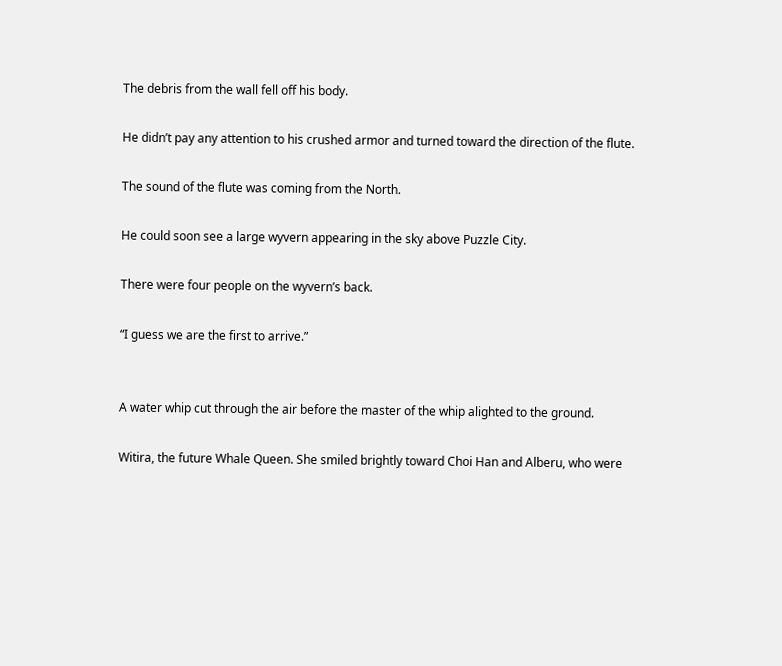The debris from the wall fell off his body.

He didn’t pay any attention to his crushed armor and turned toward the direction of the flute.

The sound of the flute was coming from the North.

He could soon see a large wyvern appearing in the sky above Puzzle City.

There were four people on the wyvern’s back.

“I guess we are the first to arrive.”


A water whip cut through the air before the master of the whip alighted to the ground.

Witira, the future Whale Queen. She smiled brightly toward Choi Han and Alberu, who were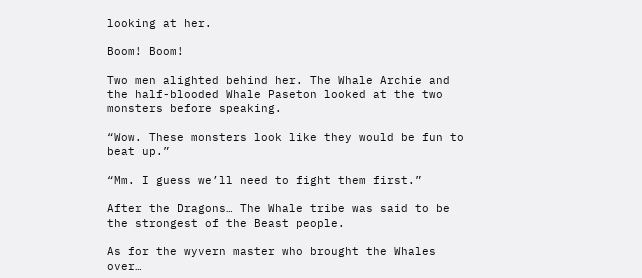looking at her.

Boom! Boom!

Two men alighted behind her. The Whale Archie and the half-blooded Whale Paseton looked at the two monsters before speaking.

“Wow. These monsters look like they would be fun to beat up.”

“Mm. I guess we’ll need to fight them first.”

After the Dragons… The Whale tribe was said to be the strongest of the Beast people.

As for the wyvern master who brought the Whales over…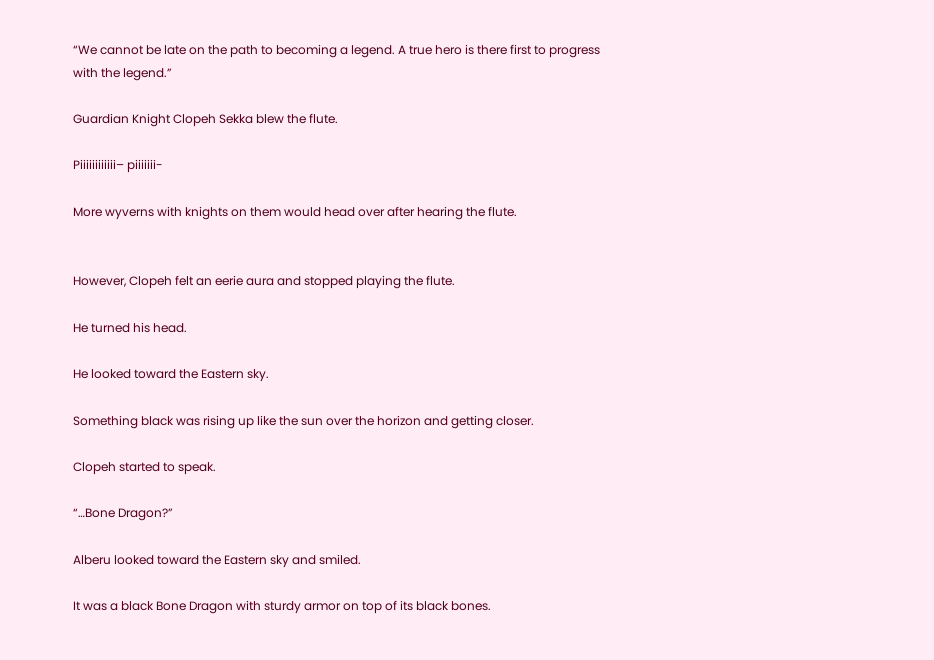“We cannot be late on the path to becoming a legend. A true hero is there first to progress with the legend.”

Guardian Knight Clopeh Sekka blew the flute.

Piiiiiiiiiiii– piiiiiii-

More wyverns with knights on them would head over after hearing the flute.


However, Clopeh felt an eerie aura and stopped playing the flute.

He turned his head.

He looked toward the Eastern sky.

Something black was rising up like the sun over the horizon and getting closer.

Clopeh started to speak.

“…Bone Dragon?”

Alberu looked toward the Eastern sky and smiled.

It was a black Bone Dragon with sturdy armor on top of its black bones.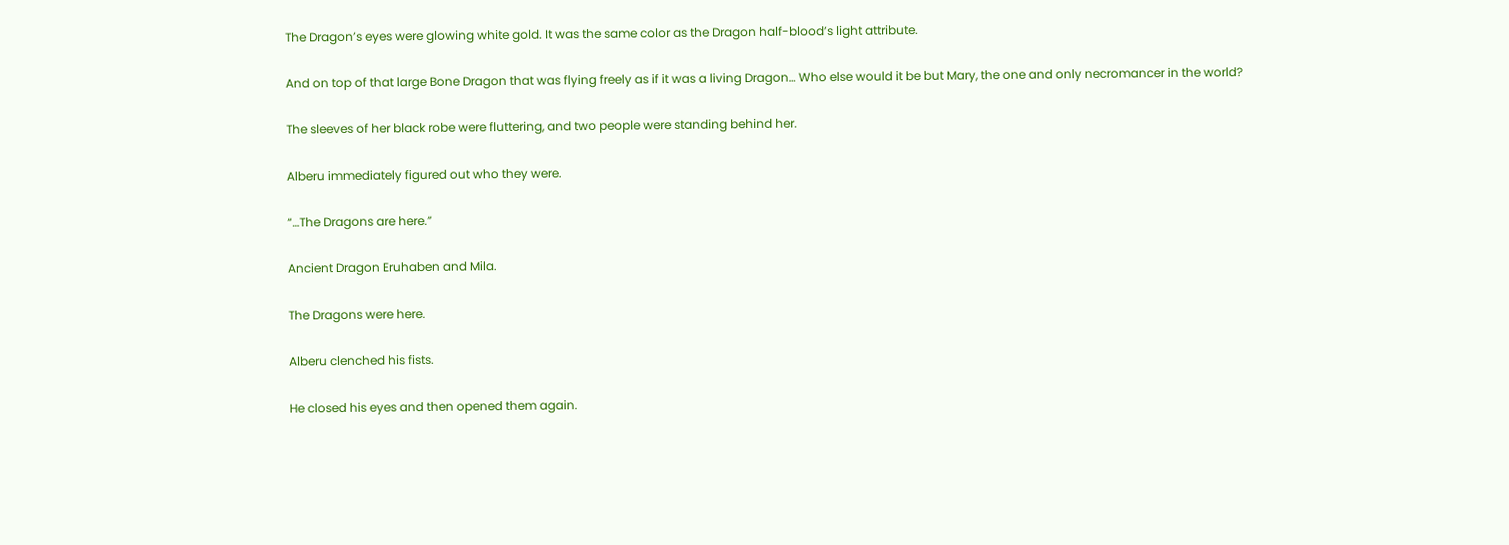The Dragon’s eyes were glowing white gold. It was the same color as the Dragon half-blood’s light attribute.

And on top of that large Bone Dragon that was flying freely as if it was a living Dragon… Who else would it be but Mary, the one and only necromancer in the world?

The sleeves of her black robe were fluttering, and two people were standing behind her.

Alberu immediately figured out who they were.

“…The Dragons are here.”

Ancient Dragon Eruhaben and Mila.

The Dragons were here.

Alberu clenched his fists.

He closed his eyes and then opened them again.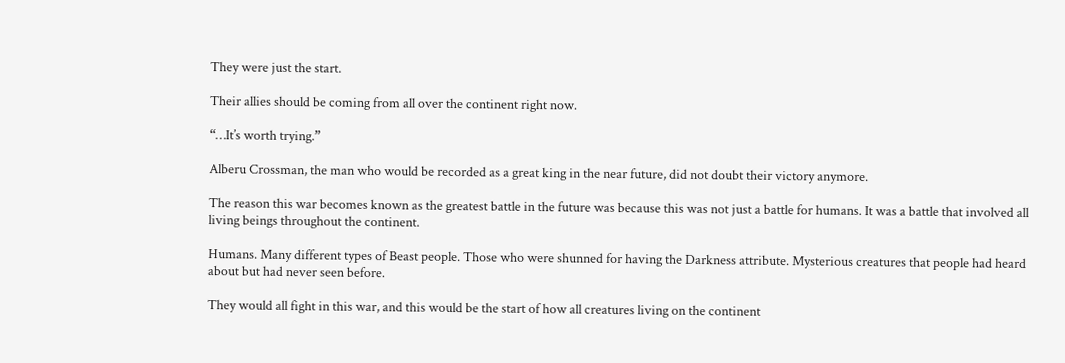They were just the start.

Their allies should be coming from all over the continent right now.

“…It’s worth trying.”

Alberu Crossman, the man who would be recorded as a great king in the near future, did not doubt their victory anymore.

The reason this war becomes known as the greatest battle in the future was because this was not just a battle for humans. It was a battle that involved all living beings throughout the continent.

Humans. Many different types of Beast people. Those who were shunned for having the Darkness attribute. Mysterious creatures that people had heard about but had never seen before.

They would all fight in this war, and this would be the start of how all creatures living on the continent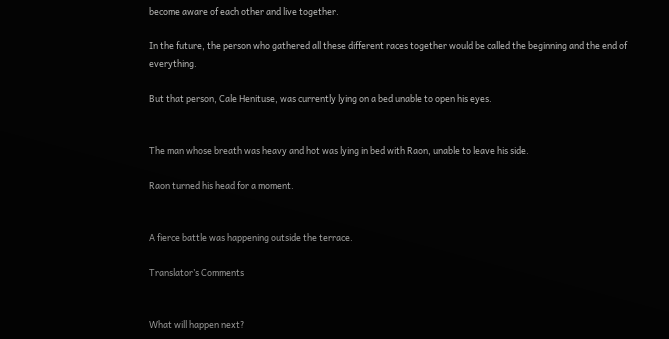become aware of each other and live together.

In the future, the person who gathered all these different races together would be called the beginning and the end of everything.

But that person, Cale Henituse, was currently lying on a bed unable to open his eyes.


The man whose breath was heavy and hot was lying in bed with Raon, unable to leave his side.

Raon turned his head for a moment.


A fierce battle was happening outside the terrace.

Translator’s Comments


What will happen next?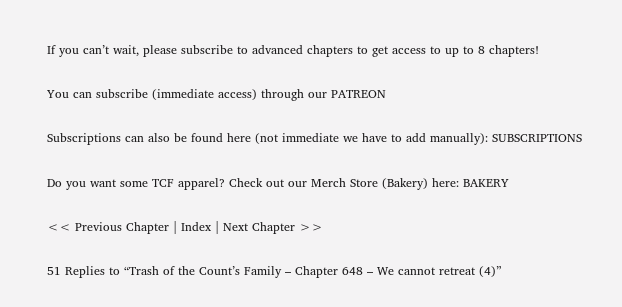If you can’t wait, please subscribe to advanced chapters to get access to up to 8 chapters!

You can subscribe (immediate access) through our PATREON

Subscriptions can also be found here (not immediate we have to add manually): SUBSCRIPTIONS

Do you want some TCF apparel? Check out our Merch Store (Bakery) here: BAKERY

<< Previous Chapter | Index | Next Chapter >>

51 Replies to “Trash of the Count’s Family – Chapter 648 – We cannot retreat (4)”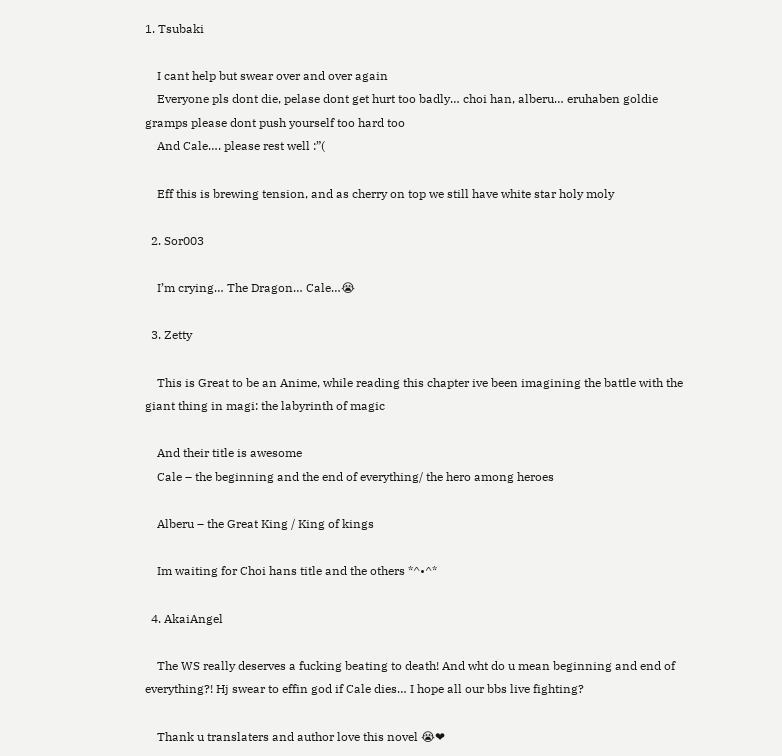1. Tsubaki

    I cant help but swear over and over again
    Everyone pls dont die, pelase dont get hurt too badly… choi han, alberu… eruhaben goldie gramps please dont push yourself too hard too
    And Cale…. please rest well :”(

    Eff this is brewing tension, and as cherry on top we still have white star holy moly

  2. Sor003

    I’m crying… The Dragon… Cale…😭

  3. Zetty

    This is Great to be an Anime, while reading this chapter ive been imagining the battle with the giant thing in magi: the labyrinth of magic

    And their title is awesome
    Cale – the beginning and the end of everything/ the hero among heroes

    Alberu – the Great King / King of kings

    Im waiting for Choi hans title and the others *^•^*

  4. AkaiAngel

    The WS really deserves a fucking beating to death! And wht do u mean beginning and end of everything?! Hj swear to effin god if Cale dies… I hope all our bbs live fighting?

    Thank u translaters and author love this novel 😭❤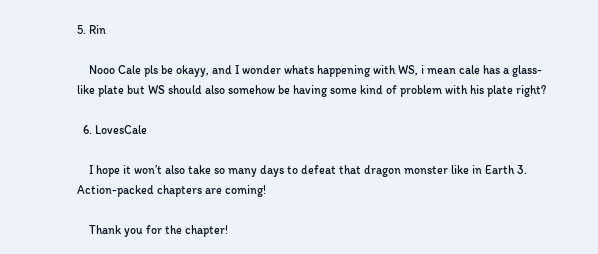5. Rin

    Nooo Cale pls be okayy, and I wonder whats happening with WS, i mean cale has a glass-like plate but WS should also somehow be having some kind of problem with his plate right?

  6. LovesCale

    I hope it won’t also take so many days to defeat that dragon monster like in Earth 3. Action-packed chapters are coming!

    Thank you for the chapter!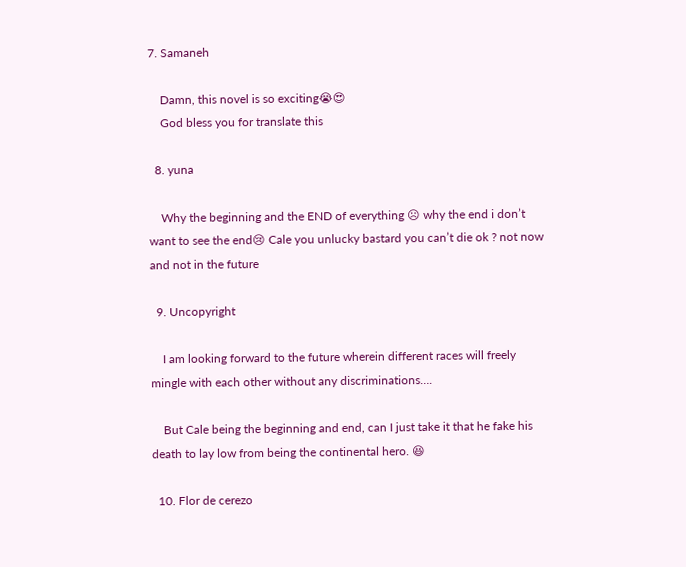7. Samaneh

    Damn, this novel is so exciting😭😍
    God bless you for translate this

  8. yuna

    Why the beginning and the END of everything ☹ why the end i don’t want to see the end😢 Cale you unlucky bastard you can’t die ok ? not now and not in the future

  9. Uncopyright

    I am looking forward to the future wherein different races will freely mingle with each other without any discriminations….

    But Cale being the beginning and end, can I just take it that he fake his death to lay low from being the continental hero. 😆

  10. Flor de cerezo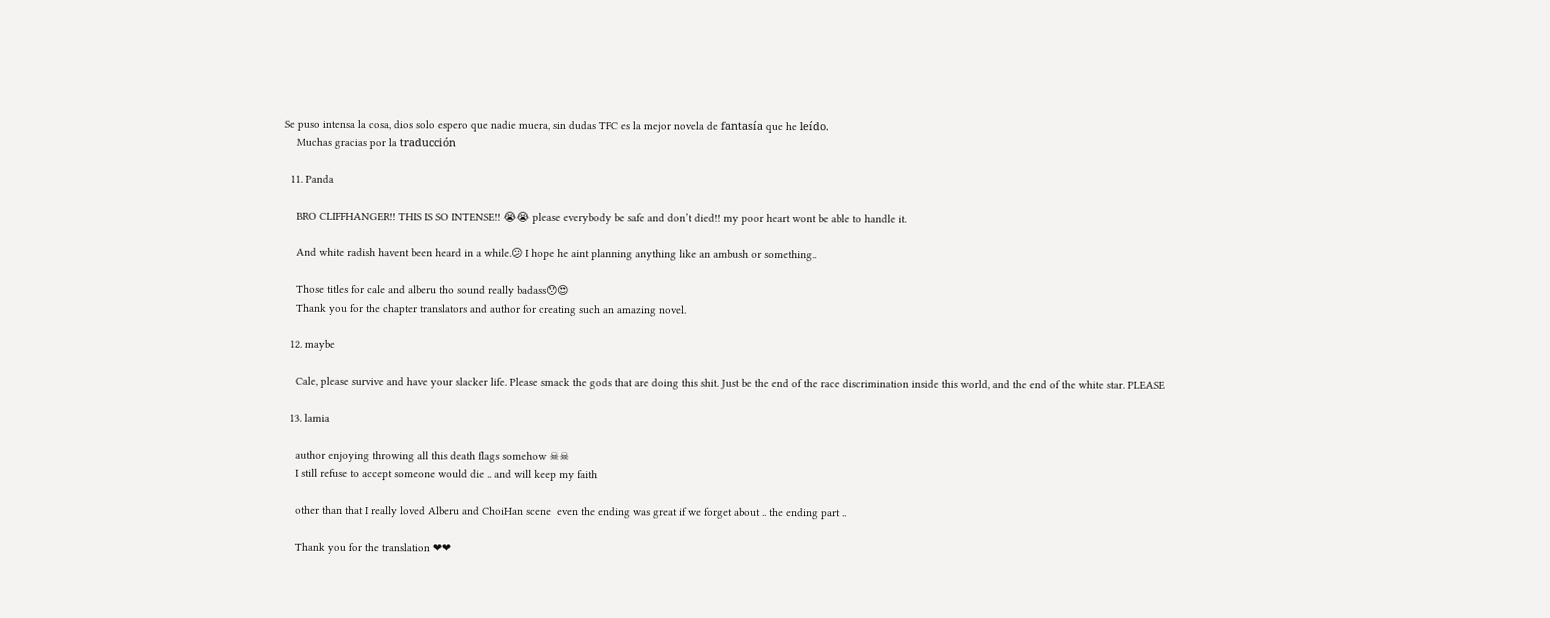Se puso intensa la cosa, dios solo espero que nadie muera, sin dudas TFC es la mejor novela de fantasía que he leído.
    Muchas gracias por la traducción

  11. Panda

    BRO CLIFFHANGER!! THIS IS SO INTENSE!! 😭😭 please everybody be safe and don’t died!! my poor heart wont be able to handle it.

    And white radish havent been heard in a while.😕 I hope he aint planning anything like an ambush or something..

    Those titles for cale and alberu tho sound really badass😯😍
    Thank you for the chapter translators and author for creating such an amazing novel.

  12. maybe

    Cale, please survive and have your slacker life. Please smack the gods that are doing this shit. Just be the end of the race discrimination inside this world, and the end of the white star. PLEASE

  13. lamia

    author enjoying throwing all this death flags somehow ☠☠
    I still refuse to accept someone would die .. and will keep my faith

    other than that I really loved Alberu and ChoiHan scene  even the ending was great if we forget about .. the ending part ..

    Thank you for the translation ❤❤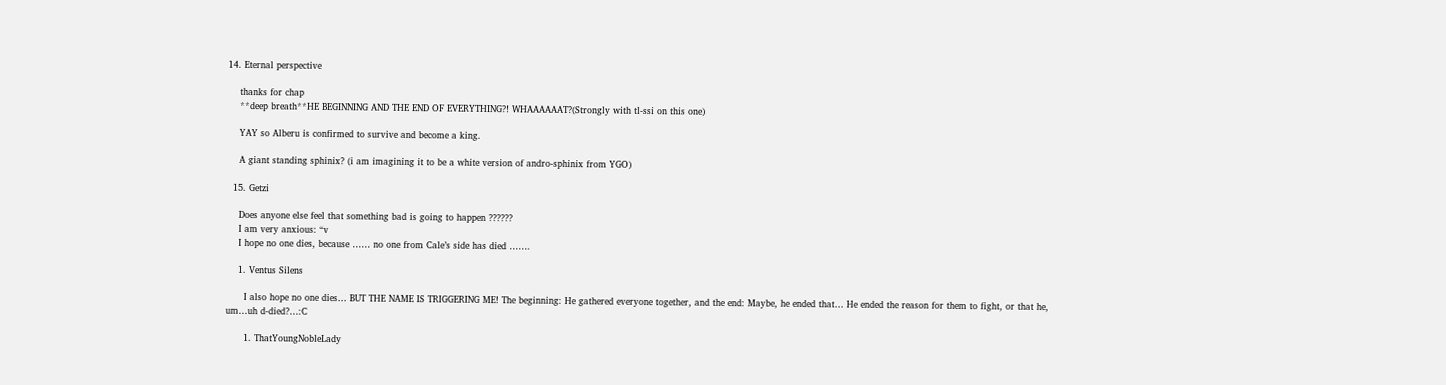14. Eternal perspective

    thanks for chap
    **deep breath**HE BEGINNING AND THE END OF EVERYTHING?! WHAAAAAAT?(Strongly with tl-ssi on this one)

    YAY so Alberu is confirmed to survive and become a king.

    A giant standing sphinix? (i am imagining it to be a white version of andro-sphinix from YGO)

  15. Getzi

    Does anyone else feel that something bad is going to happen ??????
    I am very anxious: “v
    I hope no one dies, because …… no one from Cale’s side has died …….

    1. Ventus Silens

      I also hope no one dies… BUT THE NAME IS TRIGGERING ME! The beginning: He gathered everyone together, and the end: Maybe, he ended that… He ended the reason for them to fight, or that he, um…uh d-died?…:C

      1. ThatYoungNobleLady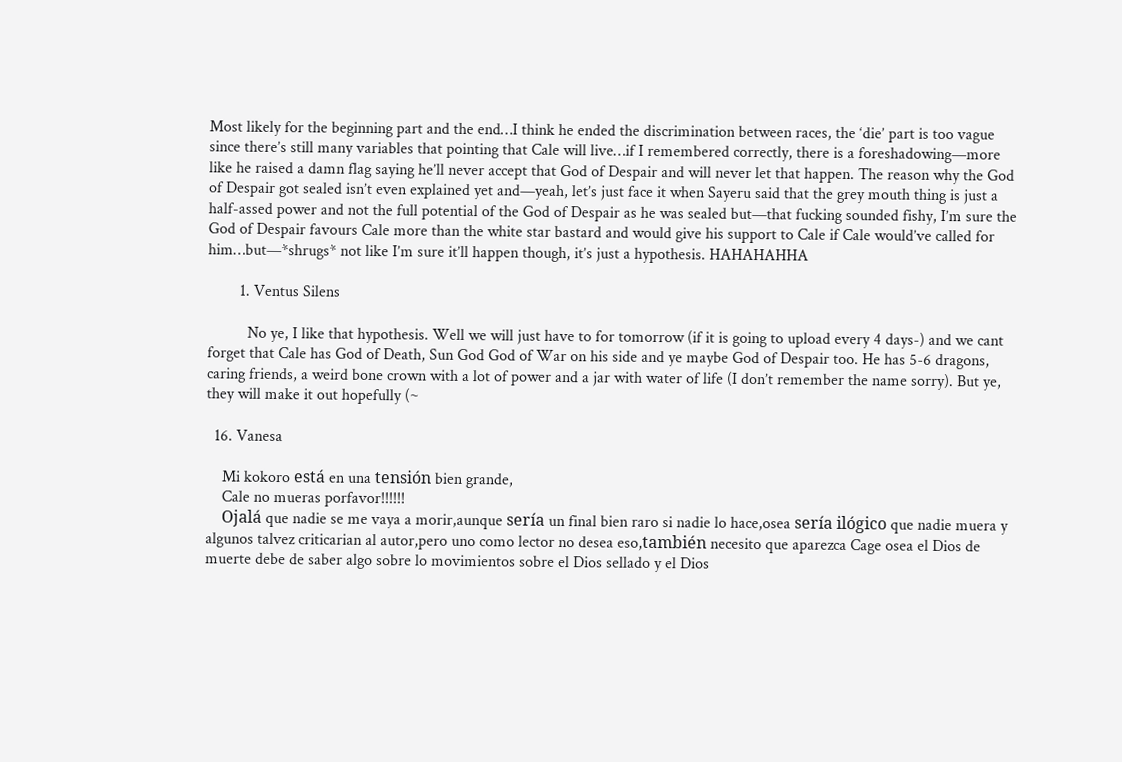Most likely for the beginning part and the end…I think he ended the discrimination between races, the ‘die’ part is too vague since there’s still many variables that pointing that Cale will live…if I remembered correctly, there is a foreshadowing—more like he raised a damn flag saying he’ll never accept that God of Despair and will never let that happen. The reason why the God of Despair got sealed isn’t even explained yet and—yeah, let’s just face it when Sayeru said that the grey mouth thing is just a half-assed power and not the full potential of the God of Despair as he was sealed but—that fucking sounded fishy, I’m sure the God of Despair favours Cale more than the white star bastard and would give his support to Cale if Cale would’ve called for him…but—*shrugs* not like I’m sure it’ll happen though, it’s just a hypothesis. HAHAHAHHA

        1. Ventus Silens

          No ye, I like that hypothesis. Well we will just have to for tomorrow (if it is going to upload every 4 days-) and we cant forget that Cale has God of Death, Sun God God of War on his side and ye maybe God of Despair too. He has 5-6 dragons, caring friends, a weird bone crown with a lot of power and a jar with water of life (I don’t remember the name sorry). But ye, they will make it out hopefully (~

  16. Vanesa

    Mi kokoro está en una tensión bien grande,
    Cale no mueras porfavor!!!!!!
    Ojalá que nadie se me vaya a morir,aunque sería un final bien raro si nadie lo hace,osea sería ilógico que nadie muera y algunos talvez criticarian al autor,pero uno como lector no desea eso,también necesito que aparezca Cage osea el Dios de muerte debe de saber algo sobre lo movimientos sobre el Dios sellado y el Dios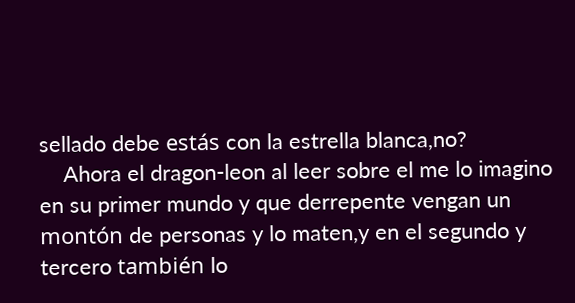sellado debe estás con la estrella blanca,no?
    Ahora el dragon-leon al leer sobre el me lo imagino en su primer mundo y que derrepente vengan un montón de personas y lo maten,y en el segundo y tercero también lo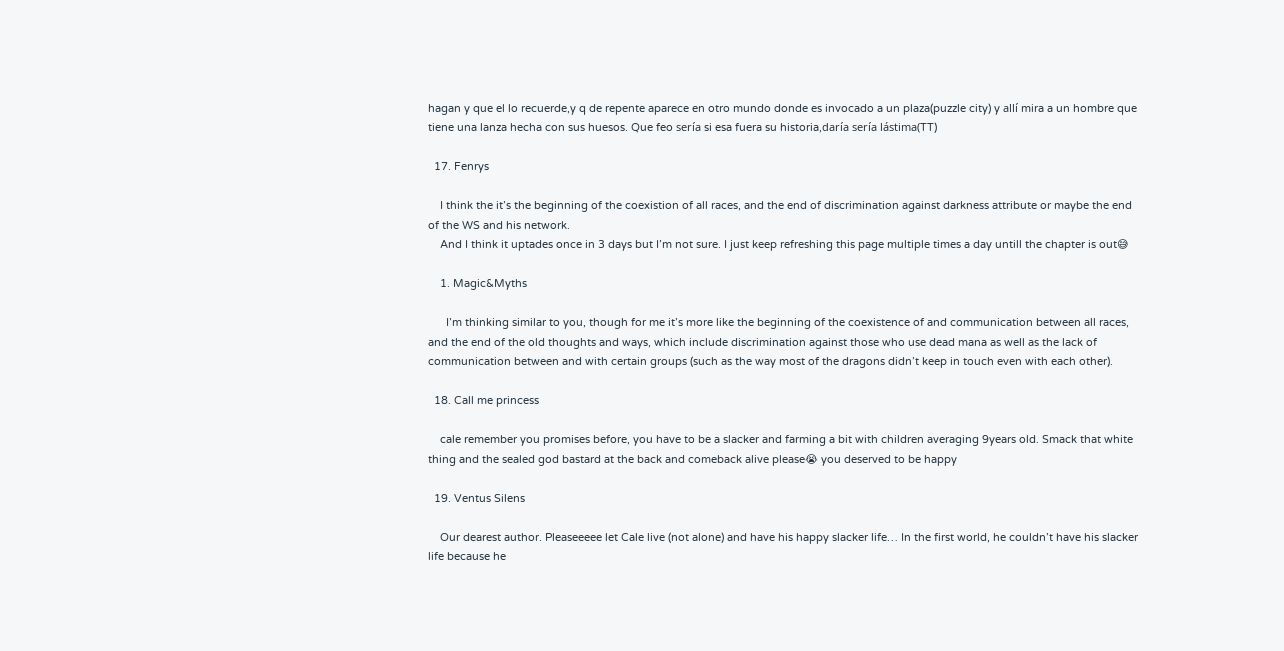hagan y que el lo recuerde,y q de repente aparece en otro mundo donde es invocado a un plaza(puzzle city) y allí mira a un hombre que tiene una lanza hecha con sus huesos. Que feo sería si esa fuera su historia,daría sería lástima(TT)

  17. Fenrys

    I think the it’s the beginning of the coexistion of all races, and the end of discrimination against darkness attribute or maybe the end of the WS and his network.
    And I think it uptades once in 3 days but I’m not sure. I just keep refreshing this page multiple times a day untill the chapter is out😅

    1. Magic&Myths

      I’m thinking similar to you, though for me it’s more like the beginning of the coexistence of and communication between all races, and the end of the old thoughts and ways, which include discrimination against those who use dead mana as well as the lack of communication between and with certain groups (such as the way most of the dragons didn’t keep in touch even with each other).

  18. Call me princess

    cale remember you promises before, you have to be a slacker and farming a bit with children averaging 9years old. Smack that white thing and the sealed god bastard at the back and comeback alive please😭 you deserved to be happy

  19. Ventus Silens

    Our dearest author. Pleaseeeee let Cale live (not alone) and have his happy slacker life… In the first world, he couldn’t have his slacker life because he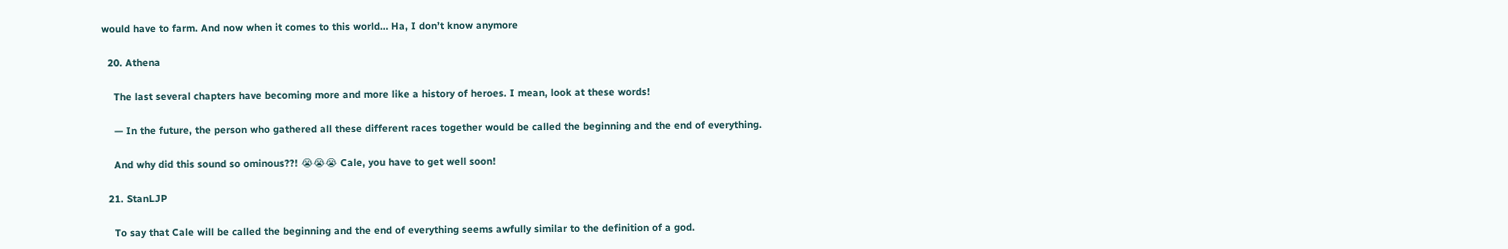would have to farm. And now when it comes to this world… Ha, I don’t know anymore

  20. Athena

    The last several chapters have becoming more and more like a history of heroes. I mean, look at these words!

    — In the future, the person who gathered all these different races together would be called the beginning and the end of everything.

    And why did this sound so ominous??! 😭😭😭 Cale, you have to get well soon!

  21. StanLJP

    To say that Cale will be called the beginning and the end of everything seems awfully similar to the definition of a god.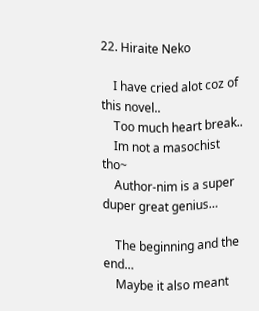22. Hiraite Neko

    I have cried alot coz of this novel..
    Too much heart break..
    Im not a masochist tho~
    Author-nim is a super duper great genius…

    The beginning and the end…
    Maybe it also meant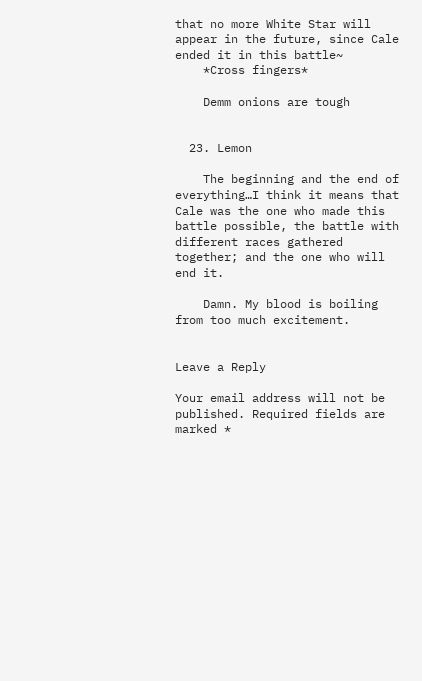that no more White Star will appear in the future, since Cale ended it in this battle~
    *Cross fingers*

    Demm onions are tough


  23. Lemon

    The beginning and the end of everything…I think it means that Cale was the one who made this battle possible, the battle with different races gathered together; and the one who will end it.

    Damn. My blood is boiling from too much excitement.


Leave a Reply

Your email address will not be published. Required fields are marked *